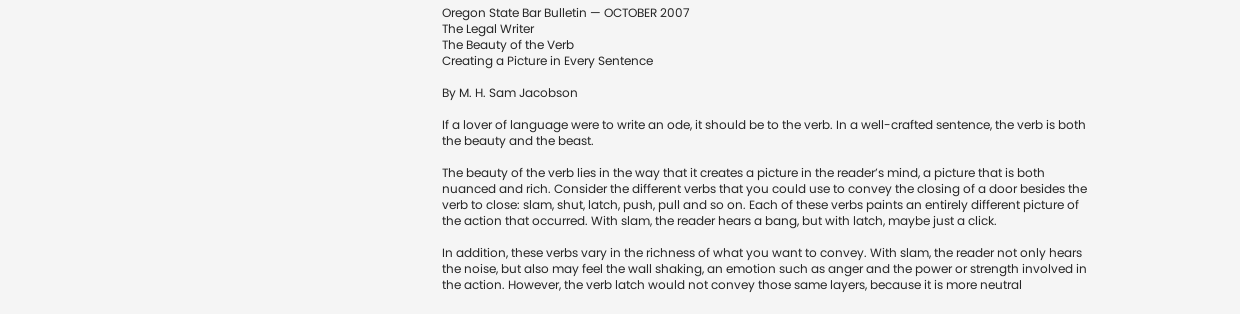Oregon State Bar Bulletin — OCTOBER 2007
The Legal Writer
The Beauty of the Verb
Creating a Picture in Every Sentence

By M. H. Sam Jacobson

If a lover of language were to write an ode, it should be to the verb. In a well-crafted sentence, the verb is both the beauty and the beast.

The beauty of the verb lies in the way that it creates a picture in the reader’s mind, a picture that is both nuanced and rich. Consider the different verbs that you could use to convey the closing of a door besides the verb to close: slam, shut, latch, push, pull and so on. Each of these verbs paints an entirely different picture of the action that occurred. With slam, the reader hears a bang, but with latch, maybe just a click.

In addition, these verbs vary in the richness of what you want to convey. With slam, the reader not only hears the noise, but also may feel the wall shaking, an emotion such as anger and the power or strength involved in the action. However, the verb latch would not convey those same layers, because it is more neutral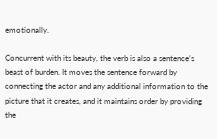emotionally.

Concurrent with its beauty, the verb is also a sentence’s beast of burden. It moves the sentence forward by connecting the actor and any additional information to the picture that it creates, and it maintains order by providing the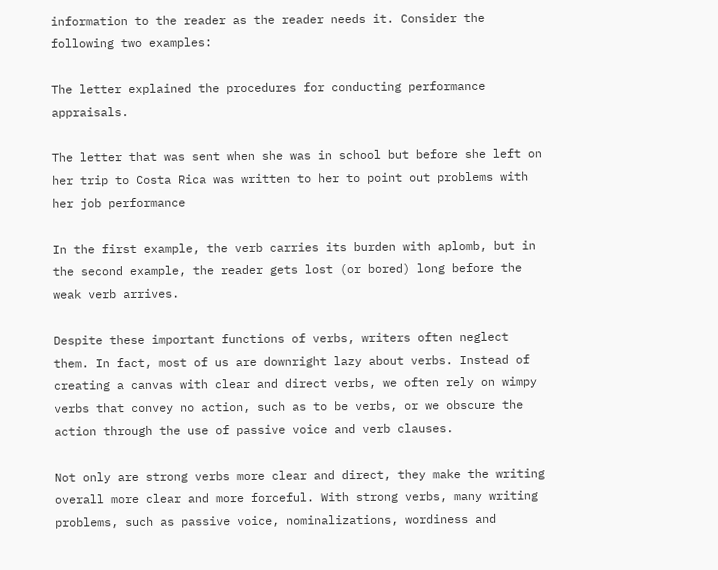information to the reader as the reader needs it. Consider the following two examples:

The letter explained the procedures for conducting performance appraisals.

The letter that was sent when she was in school but before she left on her trip to Costa Rica was written to her to point out problems with her job performance

In the first example, the verb carries its burden with aplomb, but in the second example, the reader gets lost (or bored) long before the weak verb arrives.

Despite these important functions of verbs, writers often neglect them. In fact, most of us are downright lazy about verbs. Instead of creating a canvas with clear and direct verbs, we often rely on wimpy verbs that convey no action, such as to be verbs, or we obscure the action through the use of passive voice and verb clauses.

Not only are strong verbs more clear and direct, they make the writing overall more clear and more forceful. With strong verbs, many writing problems, such as passive voice, nominalizations, wordiness and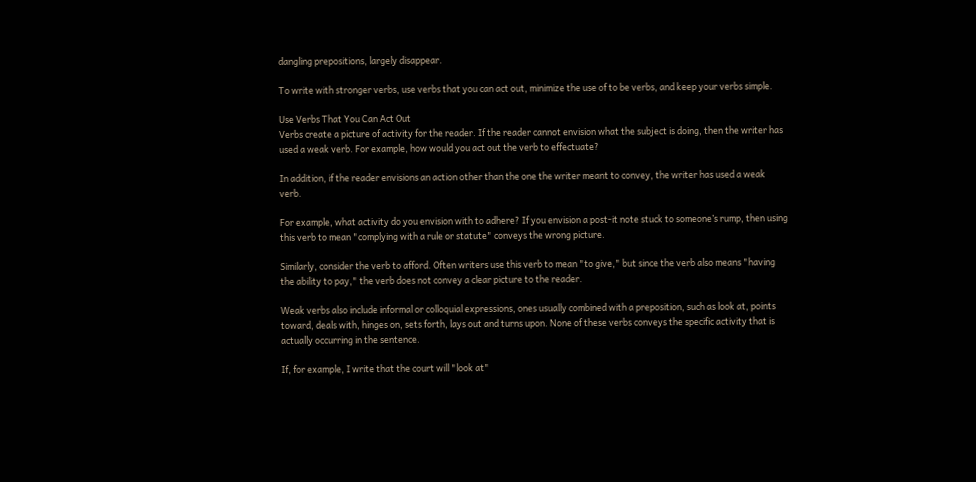dangling prepositions, largely disappear.

To write with stronger verbs, use verbs that you can act out, minimize the use of to be verbs, and keep your verbs simple.

Use Verbs That You Can Act Out
Verbs create a picture of activity for the reader. If the reader cannot envision what the subject is doing, then the writer has used a weak verb. For example, how would you act out the verb to effectuate?

In addition, if the reader envisions an action other than the one the writer meant to convey, the writer has used a weak verb.

For example, what activity do you envision with to adhere? If you envision a post-it note stuck to someone’s rump, then using this verb to mean "complying with a rule or statute" conveys the wrong picture.

Similarly, consider the verb to afford. Often writers use this verb to mean "to give," but since the verb also means "having the ability to pay," the verb does not convey a clear picture to the reader.

Weak verbs also include informal or colloquial expressions, ones usually combined with a preposition, such as look at, points toward, deals with, hinges on, sets forth, lays out and turns upon. None of these verbs conveys the specific activity that is actually occurring in the sentence.

If, for example, I write that the court will "look at"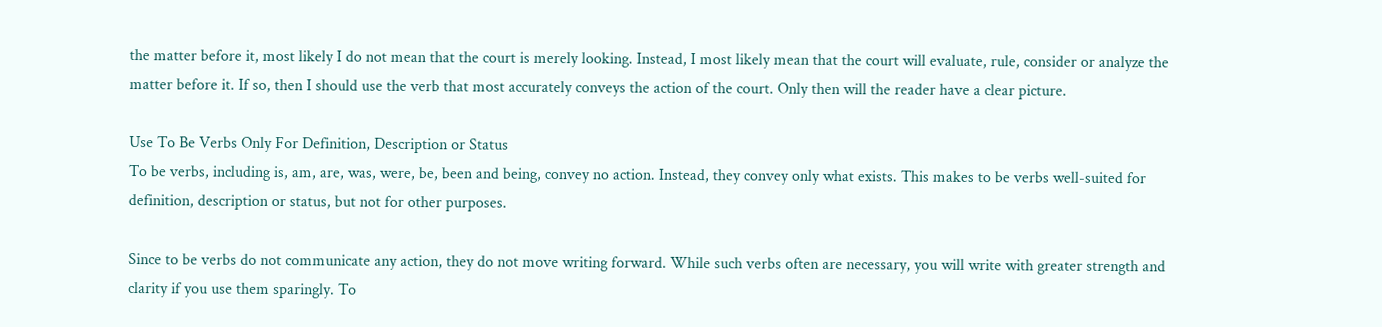the matter before it, most likely I do not mean that the court is merely looking. Instead, I most likely mean that the court will evaluate, rule, consider or analyze the matter before it. If so, then I should use the verb that most accurately conveys the action of the court. Only then will the reader have a clear picture.

Use To Be Verbs Only For Definition, Description or Status
To be verbs, including is, am, are, was, were, be, been and being, convey no action. Instead, they convey only what exists. This makes to be verbs well-suited for definition, description or status, but not for other purposes.

Since to be verbs do not communicate any action, they do not move writing forward. While such verbs often are necessary, you will write with greater strength and clarity if you use them sparingly. To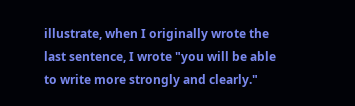illustrate, when I originally wrote the last sentence, I wrote "you will be able to write more strongly and clearly."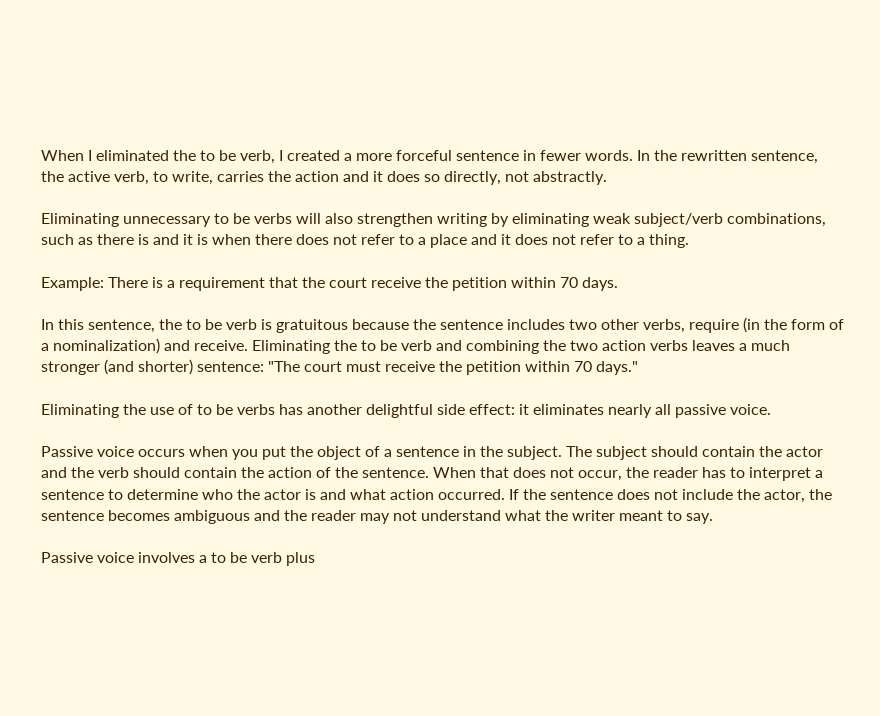When I eliminated the to be verb, I created a more forceful sentence in fewer words. In the rewritten sentence, the active verb, to write, carries the action and it does so directly, not abstractly.

Eliminating unnecessary to be verbs will also strengthen writing by eliminating weak subject/verb combinations, such as there is and it is when there does not refer to a place and it does not refer to a thing.

Example: There is a requirement that the court receive the petition within 70 days.

In this sentence, the to be verb is gratuitous because the sentence includes two other verbs, require (in the form of a nominalization) and receive. Eliminating the to be verb and combining the two action verbs leaves a much stronger (and shorter) sentence: "The court must receive the petition within 70 days."

Eliminating the use of to be verbs has another delightful side effect: it eliminates nearly all passive voice.

Passive voice occurs when you put the object of a sentence in the subject. The subject should contain the actor and the verb should contain the action of the sentence. When that does not occur, the reader has to interpret a sentence to determine who the actor is and what action occurred. If the sentence does not include the actor, the sentence becomes ambiguous and the reader may not understand what the writer meant to say.

Passive voice involves a to be verb plus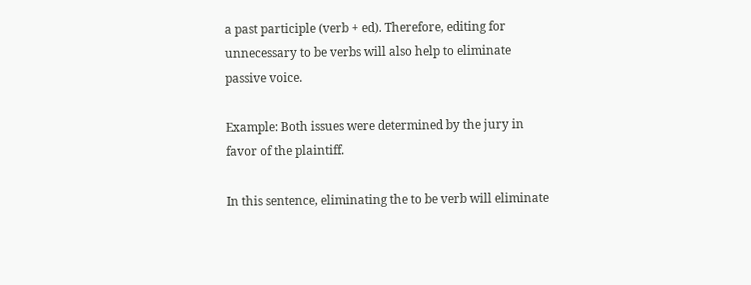a past participle (verb + ed). Therefore, editing for unnecessary to be verbs will also help to eliminate passive voice.

Example: Both issues were determined by the jury in favor of the plaintiff.

In this sentence, eliminating the to be verb will eliminate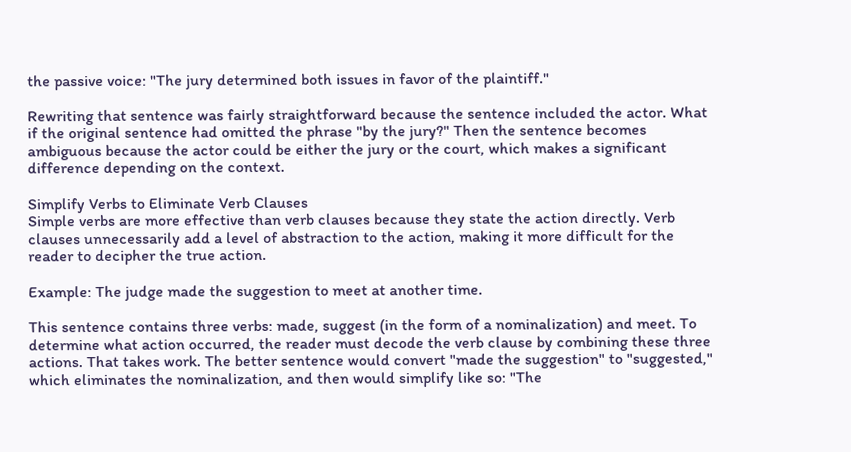the passive voice: "The jury determined both issues in favor of the plaintiff."

Rewriting that sentence was fairly straightforward because the sentence included the actor. What if the original sentence had omitted the phrase "by the jury?" Then the sentence becomes ambiguous because the actor could be either the jury or the court, which makes a significant difference depending on the context.

Simplify Verbs to Eliminate Verb Clauses
Simple verbs are more effective than verb clauses because they state the action directly. Verb clauses unnecessarily add a level of abstraction to the action, making it more difficult for the reader to decipher the true action.

Example: The judge made the suggestion to meet at another time.

This sentence contains three verbs: made, suggest (in the form of a nominalization) and meet. To determine what action occurred, the reader must decode the verb clause by combining these three actions. That takes work. The better sentence would convert "made the suggestion" to "suggested," which eliminates the nominalization, and then would simplify like so: "The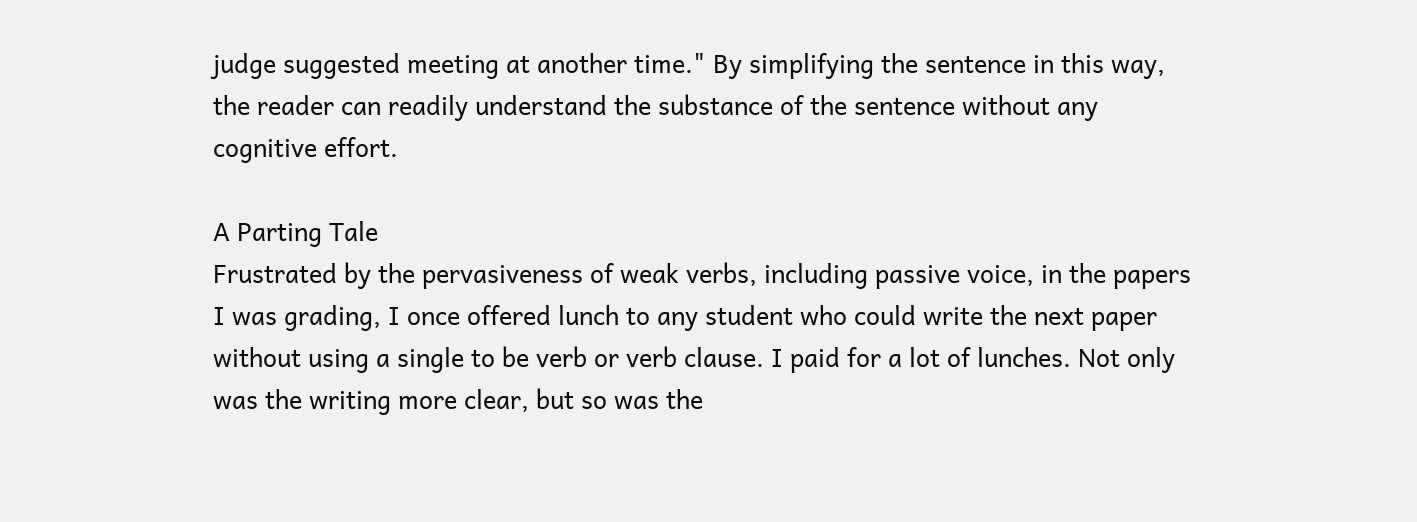judge suggested meeting at another time." By simplifying the sentence in this way, the reader can readily understand the substance of the sentence without any cognitive effort.

A Parting Tale
Frustrated by the pervasiveness of weak verbs, including passive voice, in the papers I was grading, I once offered lunch to any student who could write the next paper without using a single to be verb or verb clause. I paid for a lot of lunches. Not only was the writing more clear, but so was the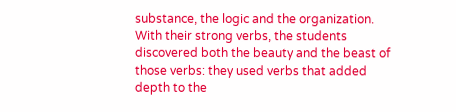substance, the logic and the organization. With their strong verbs, the students discovered both the beauty and the beast of those verbs: they used verbs that added depth to the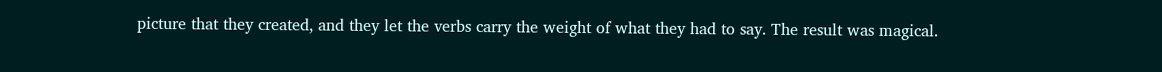picture that they created, and they let the verbs carry the weight of what they had to say. The result was magical.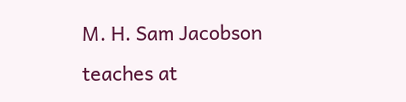M. H. Sam Jacobson teaches at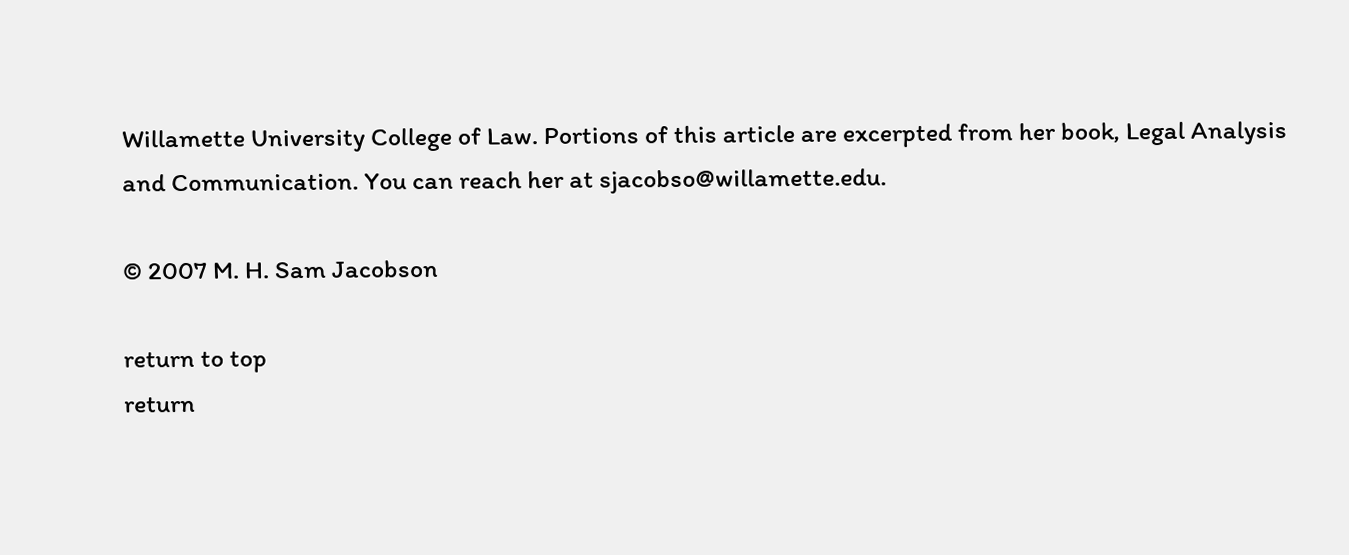Willamette University College of Law. Portions of this article are excerpted from her book, Legal Analysis and Communication. You can reach her at sjacobso@willamette.edu.

© 2007 M. H. Sam Jacobson

return to top
return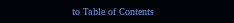to Table of Contents